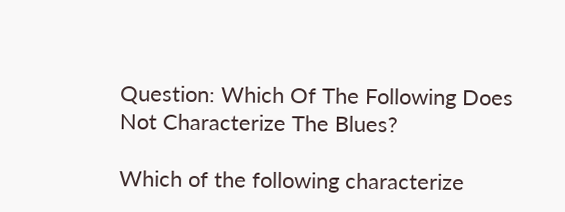Question: Which Of The Following Does Not Characterize The Blues?

Which of the following characterize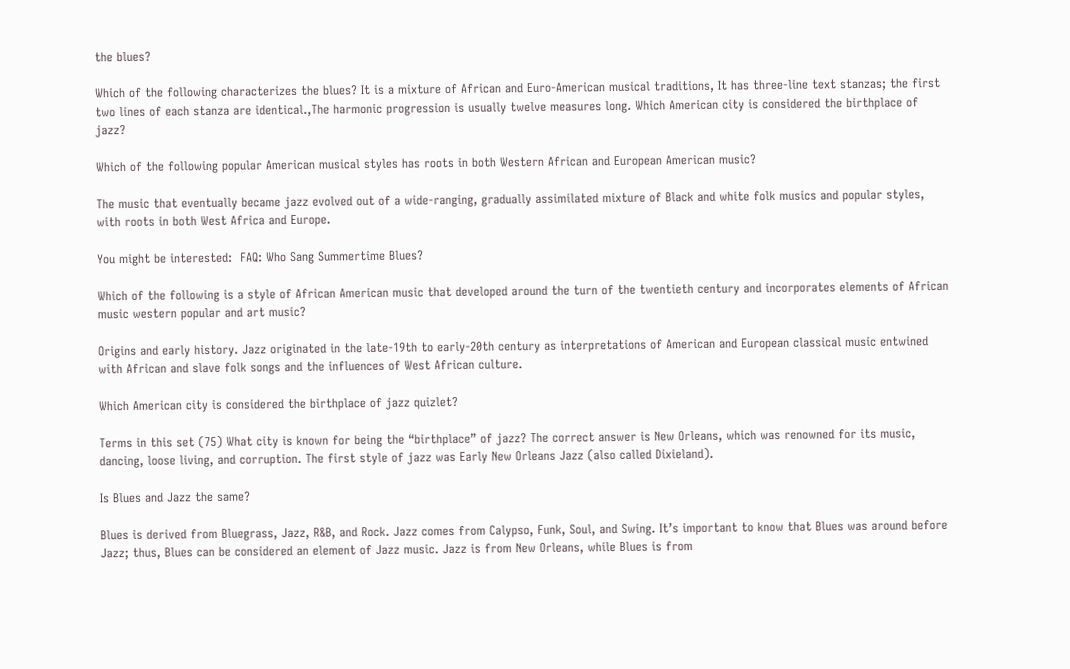the blues?

Which of the following characterizes the blues? It is a mixture of African and Euro-American musical traditions, It has three-line text stanzas; the first two lines of each stanza are identical.,The harmonic progression is usually twelve measures long. Which American city is considered the birthplace of jazz?

Which of the following popular American musical styles has roots in both Western African and European American music?

The music that eventually became jazz evolved out of a wide-ranging, gradually assimilated mixture of Black and white folk musics and popular styles, with roots in both West Africa and Europe.

You might be interested:  FAQ: Who Sang Summertime Blues?

Which of the following is a style of African American music that developed around the turn of the twentieth century and incorporates elements of African music western popular and art music?

Origins and early history. Jazz originated in the late-19th to early-20th century as interpretations of American and European classical music entwined with African and slave folk songs and the influences of West African culture.

Which American city is considered the birthplace of jazz quizlet?

Terms in this set (75) What city is known for being the “birthplace” of jazz? The correct answer is New Orleans, which was renowned for its music, dancing, loose living, and corruption. The first style of jazz was Early New Orleans Jazz (also called Dixieland).

Is Blues and Jazz the same?

Blues is derived from Bluegrass, Jazz, R&B, and Rock. Jazz comes from Calypso, Funk, Soul, and Swing. It’s important to know that Blues was around before Jazz; thus, Blues can be considered an element of Jazz music. Jazz is from New Orleans, while Blues is from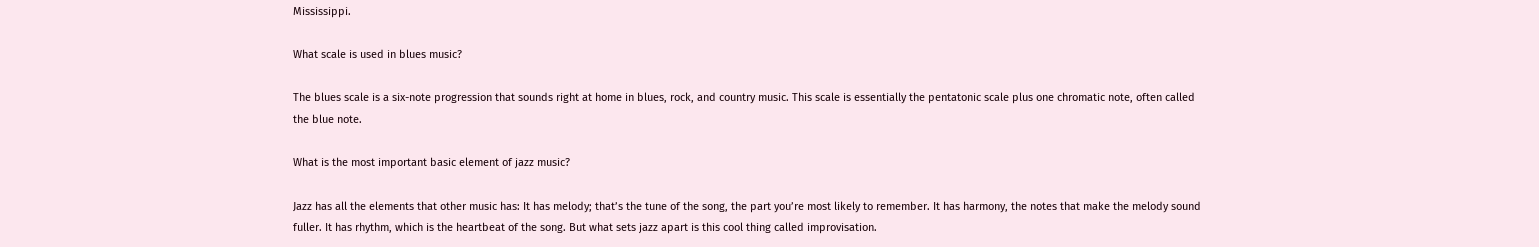Mississippi.

What scale is used in blues music?

The blues scale is a six-note progression that sounds right at home in blues, rock, and country music. This scale is essentially the pentatonic scale plus one chromatic note, often called the blue note.

What is the most important basic element of jazz music?

Jazz has all the elements that other music has: It has melody; that’s the tune of the song, the part you’re most likely to remember. It has harmony, the notes that make the melody sound fuller. It has rhythm, which is the heartbeat of the song. But what sets jazz apart is this cool thing called improvisation.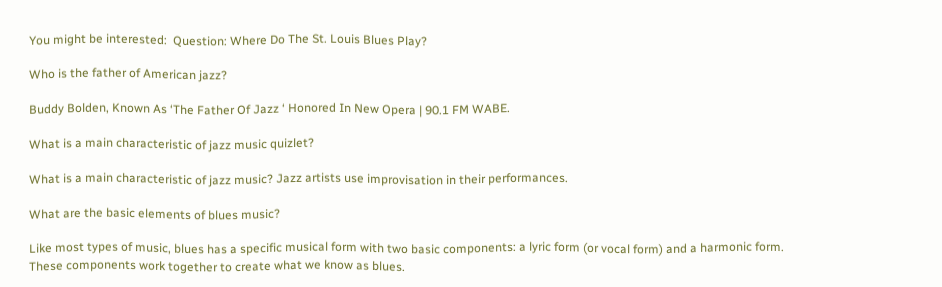You might be interested:  Question: Where Do The St. Louis Blues Play?

Who is the father of American jazz?

Buddy Bolden, Known As ‘The Father Of Jazz ‘ Honored In New Opera | 90.1 FM WABE.

What is a main characteristic of jazz music quizlet?

What is a main characteristic of jazz music? Jazz artists use improvisation in their performances.

What are the basic elements of blues music?

Like most types of music, blues has a specific musical form with two basic components: a lyric form (or vocal form) and a harmonic form. These components work together to create what we know as blues.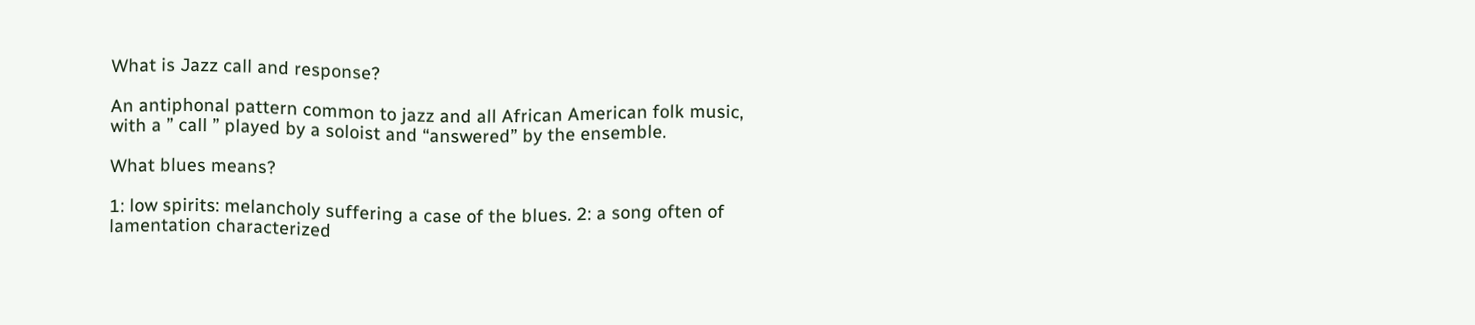What is Jazz call and response?

An antiphonal pattern common to jazz and all African American folk music, with a ” call ” played by a soloist and “answered” by the ensemble.

What blues means?

1: low spirits: melancholy suffering a case of the blues. 2: a song often of lamentation characterized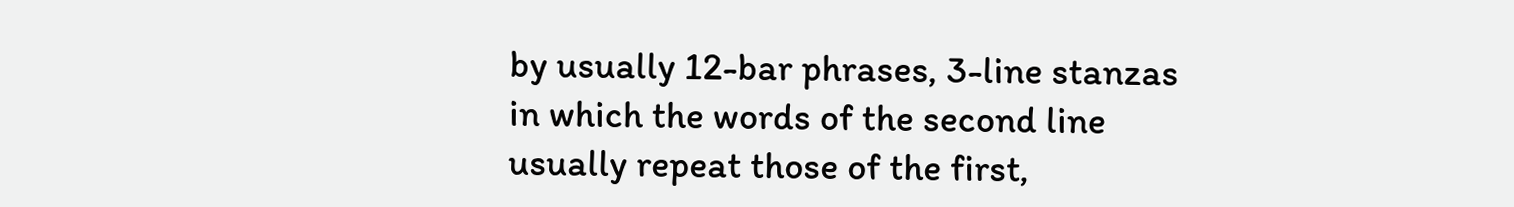by usually 12-bar phrases, 3-line stanzas in which the words of the second line usually repeat those of the first,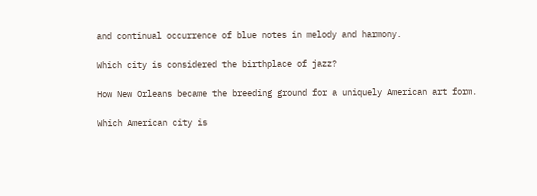and continual occurrence of blue notes in melody and harmony.

Which city is considered the birthplace of jazz?

How New Orleans became the breeding ground for a uniquely American art form.

Which American city is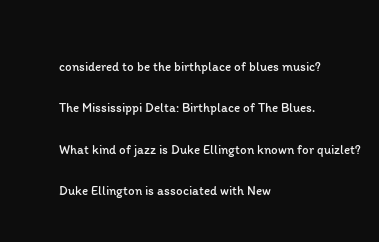considered to be the birthplace of blues music?

The Mississippi Delta: Birthplace of The Blues.

What kind of jazz is Duke Ellington known for quizlet?

Duke Ellington is associated with New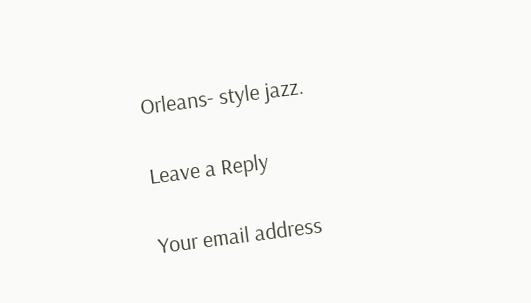Orleans- style jazz.

Leave a Reply

Your email address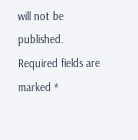will not be published. Required fields are marked *